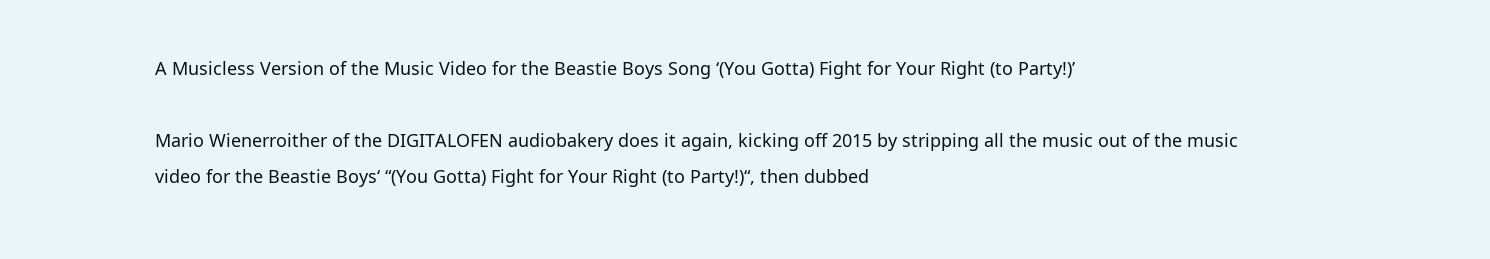A Musicless Version of the Music Video for the Beastie Boys Song ‘(You Gotta) Fight for Your Right (to Party!)’

Mario Wienerroither of the DIGITALOFEN audiobakery does it again, kicking off 2015 by stripping all the music out of the music video for the Beastie Boys‘ “(You Gotta) Fight for Your Right (to Party!)“, then dubbed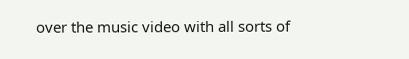over the music video with all sorts of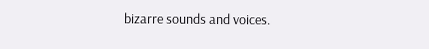bizarre sounds and voices.